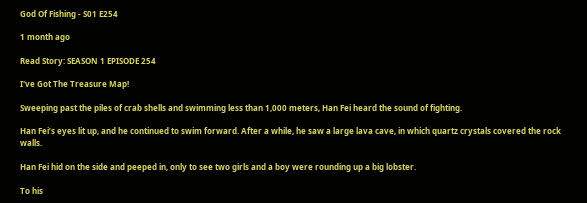God Of Fishing - S01 E254

1 month ago

Read Story: SEASON 1 EPISODE 254

I've Got The Treasure Map!

Sweeping past the piles of crab shells and swimming less than 1,000 meters, Han Fei heard the sound of fighting.

Han Fei’s eyes lit up, and he continued to swim forward. After a while, he saw a large lava cave, in which quartz crystals covered the rock walls.

Han Fei hid on the side and peeped in, only to see two girls and a boy were rounding up a big lobster.

To his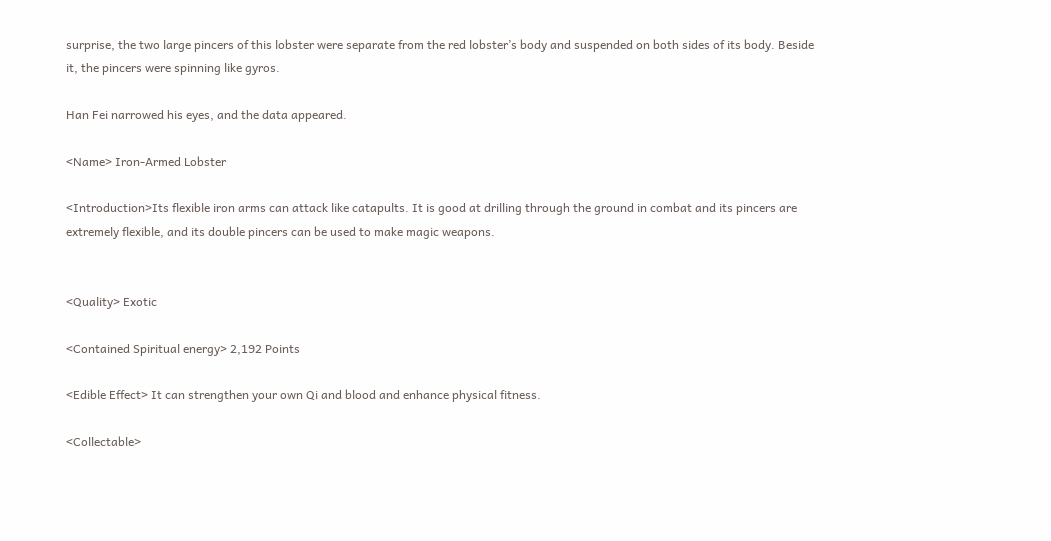surprise, the two large pincers of this lobster were separate from the red lobster’s body and suspended on both sides of its body. Beside it, the pincers were spinning like gyros.

Han Fei narrowed his eyes, and the data appeared.

<Name> Iron-Armed Lobster

<Introduction>Its flexible iron arms can attack like catapults. It is good at drilling through the ground in combat and its pincers are extremely flexible, and its double pincers can be used to make magic weapons.


<Quality> Exotic

<Contained Spiritual energy> 2,192 Points

<Edible Effect> It can strengthen your own Qi and blood and enhance physical fitness.

<Collectable>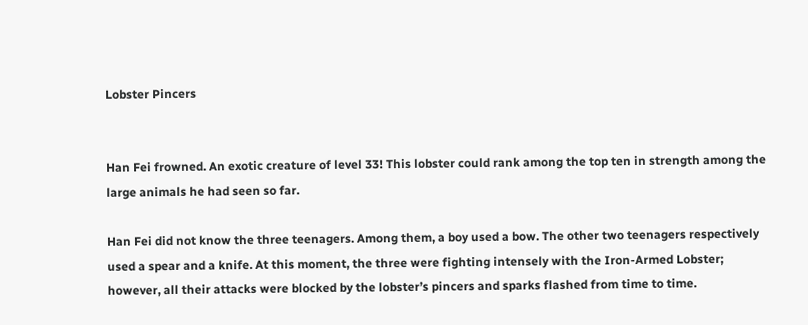Lobster Pincers


Han Fei frowned. An exotic creature of level 33! This lobster could rank among the top ten in strength among the large animals he had seen so far.

Han Fei did not know the three teenagers. Among them, a boy used a bow. The other two teenagers respectively used a spear and a knife. At this moment, the three were fighting intensely with the Iron-Armed Lobster; however, all their attacks were blocked by the lobster’s pincers and sparks flashed from time to time.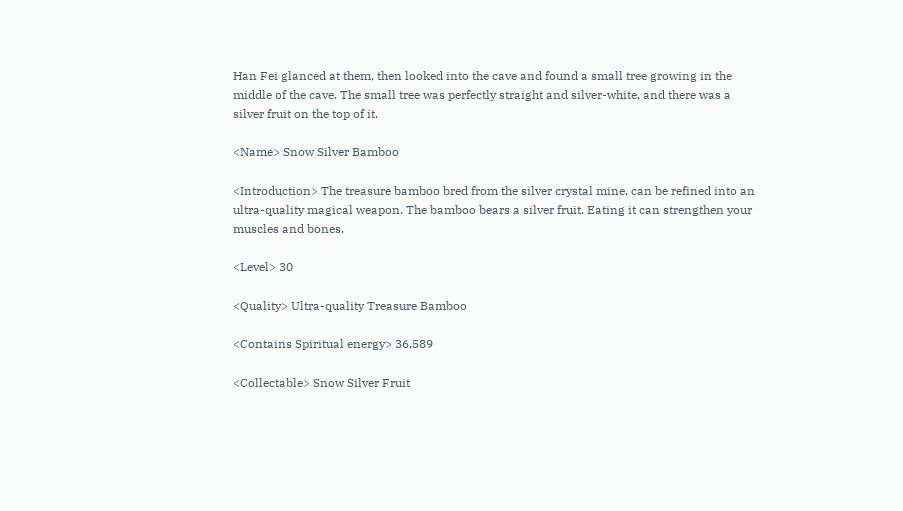Han Fei glanced at them, then looked into the cave and found a small tree growing in the middle of the cave. The small tree was perfectly straight and silver-white, and there was a silver fruit on the top of it.

<Name> Snow Silver Bamboo

<Introduction> The treasure bamboo bred from the silver crystal mine, can be refined into an ultra-quality magical weapon. The bamboo bears a silver fruit. Eating it can strengthen your muscles and bones.

<Level> 30

<Quality> Ultra-quality Treasure Bamboo

<Contains Spiritual energy> 36,589

<Collectable> Snow Silver Fruit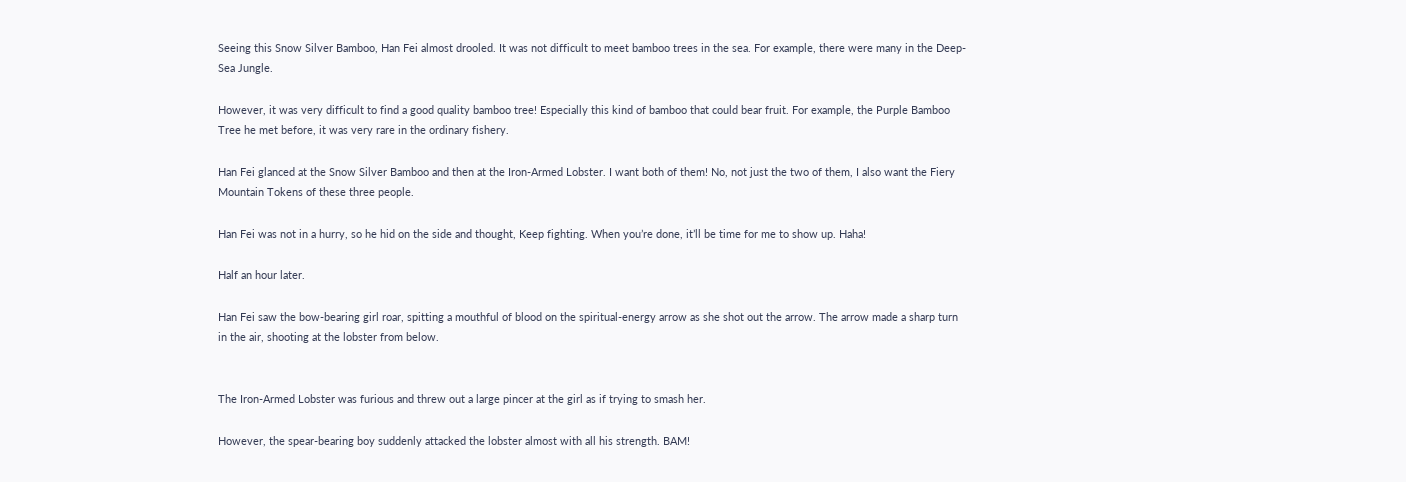Seeing this Snow Silver Bamboo, Han Fei almost drooled. It was not difficult to meet bamboo trees in the sea. For example, there were many in the Deep-Sea Jungle.

However, it was very difficult to find a good quality bamboo tree! Especially this kind of bamboo that could bear fruit. For example, the Purple Bamboo Tree he met before, it was very rare in the ordinary fishery.

Han Fei glanced at the Snow Silver Bamboo and then at the Iron-Armed Lobster. I want both of them! No, not just the two of them, I also want the Fiery Mountain Tokens of these three people.

Han Fei was not in a hurry, so he hid on the side and thought, Keep fighting. When you’re done, it’ll be time for me to show up. Haha!

Half an hour later.

Han Fei saw the bow-bearing girl roar, spitting a mouthful of blood on the spiritual-energy arrow as she shot out the arrow. The arrow made a sharp turn in the air, shooting at the lobster from below.


The Iron-Armed Lobster was furious and threw out a large pincer at the girl as if trying to smash her.

However, the spear-bearing boy suddenly attacked the lobster almost with all his strength. BAM!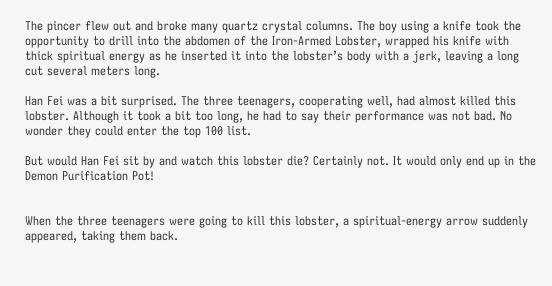The pincer flew out and broke many quartz crystal columns. The boy using a knife took the opportunity to drill into the abdomen of the Iron-Armed Lobster, wrapped his knife with thick spiritual energy as he inserted it into the lobster’s body with a jerk, leaving a long cut several meters long.

Han Fei was a bit surprised. The three teenagers, cooperating well, had almost killed this lobster. Although it took a bit too long, he had to say their performance was not bad. No wonder they could enter the top 100 list.

But would Han Fei sit by and watch this lobster die? Certainly not. It would only end up in the Demon Purification Pot!


When the three teenagers were going to kill this lobster, a spiritual-energy arrow suddenly appeared, taking them back.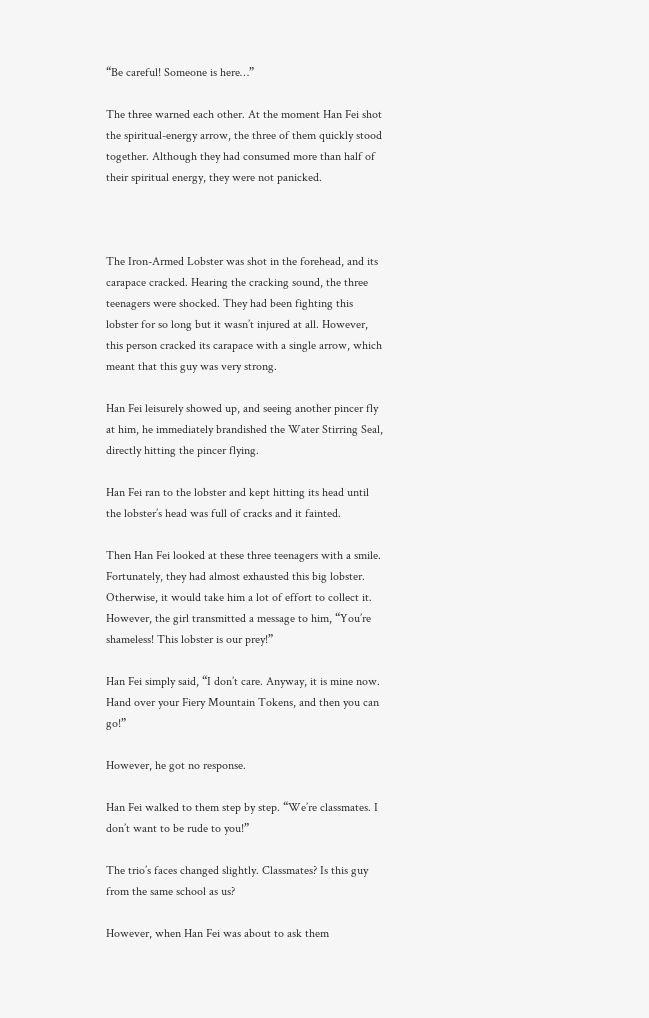“Be careful! Someone is here…”

The three warned each other. At the moment Han Fei shot the spiritual-energy arrow, the three of them quickly stood together. Although they had consumed more than half of their spiritual energy, they were not panicked.



The Iron-Armed Lobster was shot in the forehead, and its carapace cracked. Hearing the cracking sound, the three teenagers were shocked. They had been fighting this lobster for so long but it wasn’t injured at all. However, this person cracked its carapace with a single arrow, which meant that this guy was very strong.

Han Fei leisurely showed up, and seeing another pincer fly at him, he immediately brandished the Water Stirring Seal, directly hitting the pincer flying.

Han Fei ran to the lobster and kept hitting its head until the lobster’s head was full of cracks and it fainted.

Then Han Fei looked at these three teenagers with a smile. Fortunately, they had almost exhausted this big lobster. Otherwise, it would take him a lot of effort to collect it. However, the girl transmitted a message to him, “You’re shameless! This lobster is our prey!”

Han Fei simply said, “I don’t care. Anyway, it is mine now. Hand over your Fiery Mountain Tokens, and then you can go!”

However, he got no response.

Han Fei walked to them step by step. “We’re classmates. I don’t want to be rude to you!”

The trio’s faces changed slightly. Classmates? Is this guy from the same school as us?

However, when Han Fei was about to ask them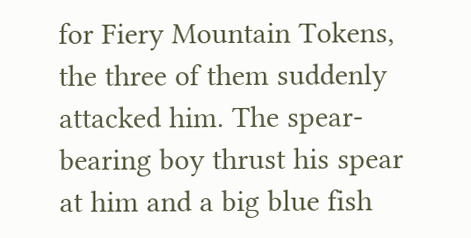for Fiery Mountain Tokens, the three of them suddenly attacked him. The spear-bearing boy thrust his spear at him and a big blue fish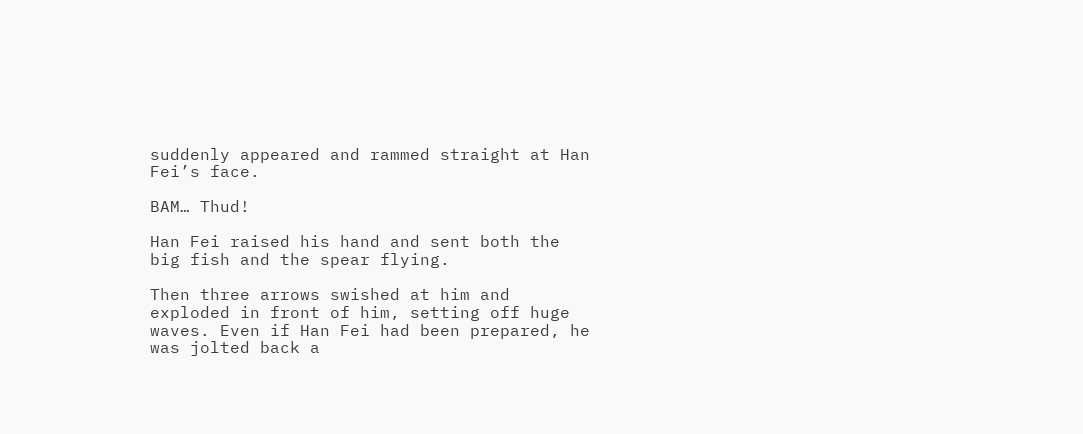suddenly appeared and rammed straight at Han Fei’s face.

BAM… Thud!

Han Fei raised his hand and sent both the big fish and the spear flying.

Then three arrows swished at him and exploded in front of him, setting off huge waves. Even if Han Fei had been prepared, he was jolted back a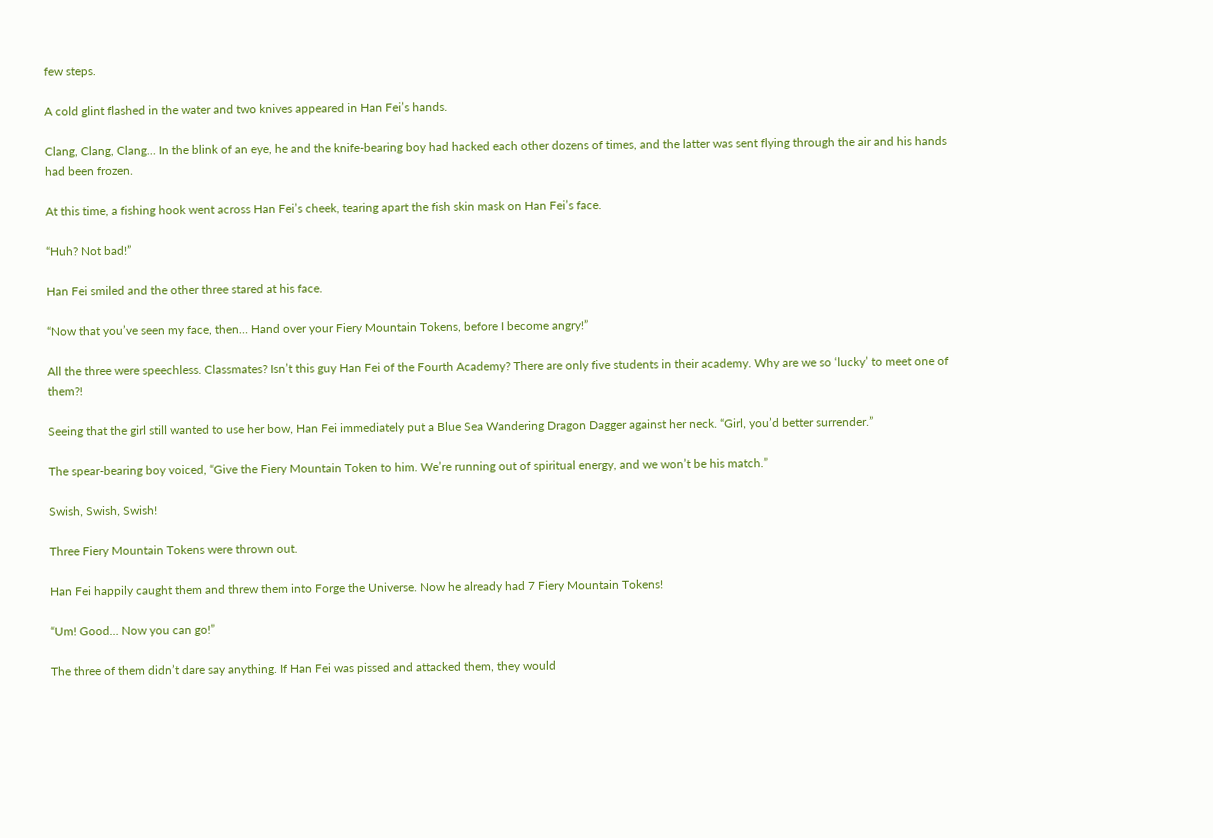few steps.

A cold glint flashed in the water and two knives appeared in Han Fei’s hands.

Clang, Clang, Clang… In the blink of an eye, he and the knife-bearing boy had hacked each other dozens of times, and the latter was sent flying through the air and his hands had been frozen.

At this time, a fishing hook went across Han Fei’s cheek, tearing apart the fish skin mask on Han Fei’s face.

“Huh? Not bad!”

Han Fei smiled and the other three stared at his face.

“Now that you’ve seen my face, then… Hand over your Fiery Mountain Tokens, before I become angry!”

All the three were speechless. Classmates? Isn’t this guy Han Fei of the Fourth Academy? There are only five students in their academy. Why are we so ‘lucky’ to meet one of them?!

Seeing that the girl still wanted to use her bow, Han Fei immediately put a Blue Sea Wandering Dragon Dagger against her neck. “Girl, you’d better surrender.”

The spear-bearing boy voiced, “Give the Fiery Mountain Token to him. We’re running out of spiritual energy, and we won’t be his match.”

Swish, Swish, Swish!

Three Fiery Mountain Tokens were thrown out.

Han Fei happily caught them and threw them into Forge the Universe. Now he already had 7 Fiery Mountain Tokens!

“Um! Good… Now you can go!”

The three of them didn’t dare say anything. If Han Fei was pissed and attacked them, they would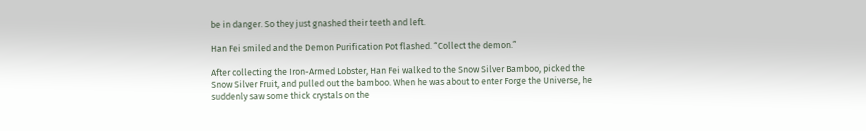be in danger. So they just gnashed their teeth and left.

Han Fei smiled and the Demon Purification Pot flashed. “Collect the demon.”

After collecting the Iron-Armed Lobster, Han Fei walked to the Snow Silver Bamboo, picked the Snow Silver Fruit, and pulled out the bamboo. When he was about to enter Forge the Universe, he suddenly saw some thick crystals on the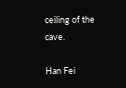ceiling of the cave.

Han Fei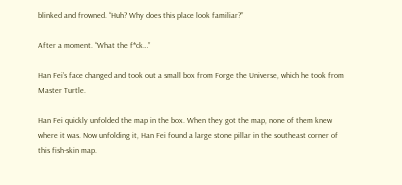blinked and frowned. “Huh? Why does this place look familiar?”

After a moment. “What the f*ck…”

Han Fei’s face changed and took out a small box from Forge the Universe, which he took from Master Turtle.

Han Fei quickly unfolded the map in the box. When they got the map, none of them knew where it was. Now unfolding it, Han Fei found a large stone pillar in the southeast corner of this fish-skin map.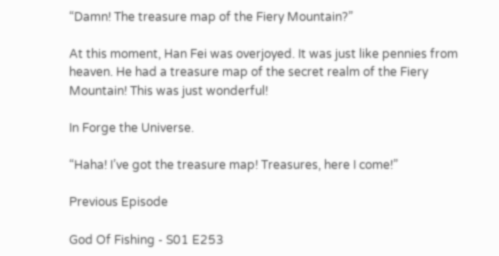“Damn! The treasure map of the Fiery Mountain?”

At this moment, Han Fei was overjoyed. It was just like pennies from heaven. He had a treasure map of the secret realm of the Fiery Mountain! This was just wonderful!

In Forge the Universe.

“Haha! I’ve got the treasure map! Treasures, here I come!”

Previous Episode

God Of Fishing - S01 E253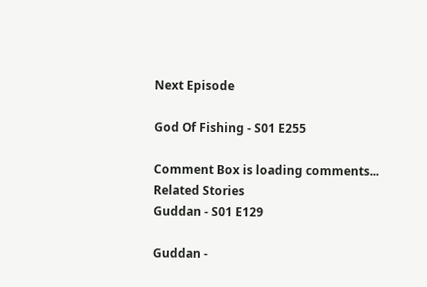Next Episode

God Of Fishing - S01 E255

Comment Box is loading comments...
Related Stories
Guddan - S01 E129

Guddan -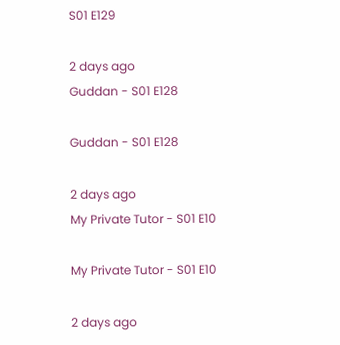S01 E129

2 days ago
Guddan - S01 E128

Guddan - S01 E128

2 days ago
My Private Tutor - S01 E10

My Private Tutor - S01 E10

2 days ago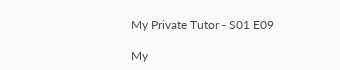My Private Tutor - S01 E09

My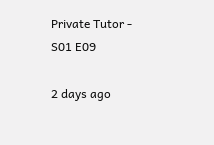Private Tutor - S01 E09

2 days ago